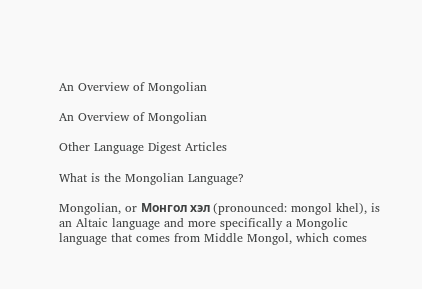An Overview of Mongolian

An Overview of Mongolian

Other Language Digest Articles

What is the Mongolian Language?

Mongolian, or Монгол хэл (pronounced: mongol khel), is an Altaic language and more specifically a Mongolic language that comes from Middle Mongol, which comes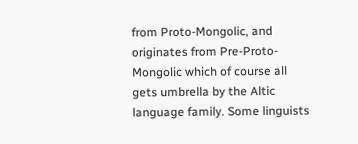from Proto-Mongolic, and originates from Pre-Proto-Mongolic which of course all gets umbrella by the Altic language family. Some linguists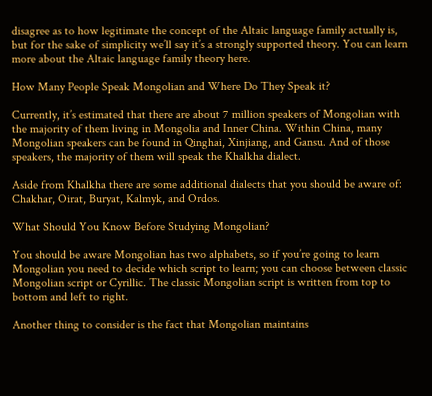disagree as to how legitimate the concept of the Altaic language family actually is, but for the sake of simplicity we’ll say it’s a strongly supported theory. You can learn more about the Altaic language family theory here.

How Many People Speak Mongolian and Where Do They Speak it?

Currently, it’s estimated that there are about 7 million speakers of Mongolian with the majority of them living in Mongolia and Inner China. Within China, many Mongolian speakers can be found in Qinghai, Xinjiang, and Gansu. And of those speakers, the majority of them will speak the Khalkha dialect.

Aside from Khalkha there are some additional dialects that you should be aware of: Chakhar, Oirat, Buryat, Kalmyk, and Ordos.

What Should You Know Before Studying Mongolian?

You should be aware Mongolian has two alphabets, so if you’re going to learn Mongolian you need to decide which script to learn; you can choose between classic Mongolian script or Cyrillic. The classic Mongolian script is written from top to bottom and left to right.

Another thing to consider is the fact that Mongolian maintains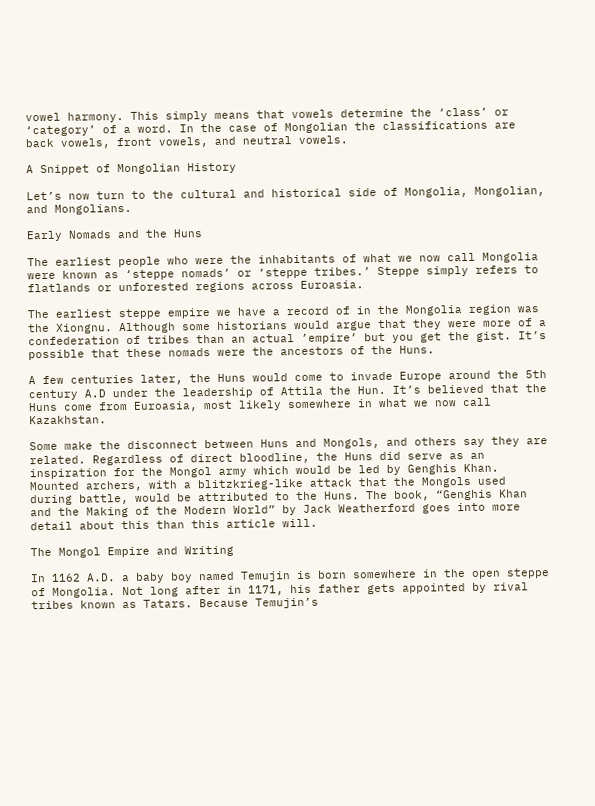vowel harmony. This simply means that vowels determine the ‘class’ or ‘category’ of a word. In the case of Mongolian the classifications are back vowels, front vowels, and neutral vowels.

A Snippet of Mongolian History

Let’s now turn to the cultural and historical side of Mongolia, Mongolian, and Mongolians.

Early Nomads and the Huns

The earliest people who were the inhabitants of what we now call Mongolia were known as ‘steppe nomads’ or ‘steppe tribes.’ Steppe simply refers to flatlands or unforested regions across Euroasia.

The earliest steppe empire we have a record of in the Mongolia region was the Xiongnu. Although some historians would argue that they were more of a confederation of tribes than an actual ’empire’ but you get the gist. It’s possible that these nomads were the ancestors of the Huns.

A few centuries later, the Huns would come to invade Europe around the 5th century A.D under the leadership of Attila the Hun. It’s believed that the Huns come from Euroasia, most likely somewhere in what we now call Kazakhstan.

Some make the disconnect between Huns and Mongols, and others say they are related. Regardless of direct bloodline, the Huns did serve as an inspiration for the Mongol army which would be led by Genghis Khan. Mounted archers, with a blitzkrieg-like attack that the Mongols used during battle, would be attributed to the Huns. The book, “Genghis Khan and the Making of the Modern World” by Jack Weatherford goes into more detail about this than this article will.

The Mongol Empire and Writing

In 1162 A.D. a baby boy named Temujin is born somewhere in the open steppe of Mongolia. Not long after in 1171, his father gets appointed by rival tribes known as Tatars. Because Temujin’s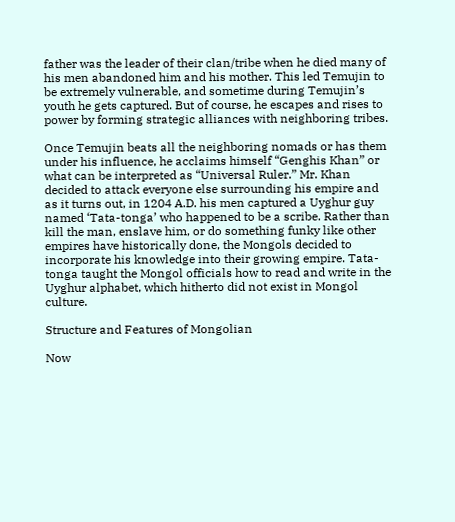father was the leader of their clan/tribe when he died many of his men abandoned him and his mother. This led Temujin to be extremely vulnerable, and sometime during Temujin’s youth he gets captured. But of course, he escapes and rises to power by forming strategic alliances with neighboring tribes.

Once Temujin beats all the neighboring nomads or has them under his influence, he acclaims himself “Genghis Khan” or what can be interpreted as “Universal Ruler.” Mr. Khan decided to attack everyone else surrounding his empire and as it turns out, in 1204 A.D. his men captured a Uyghur guy named ‘Tata-tonga’ who happened to be a scribe. Rather than kill the man, enslave him, or do something funky like other empires have historically done, the Mongols decided to incorporate his knowledge into their growing empire. Tata-tonga taught the Mongol officials how to read and write in the Uyghur alphabet, which hitherto did not exist in Mongol culture.

Structure and Features of Mongolian

Now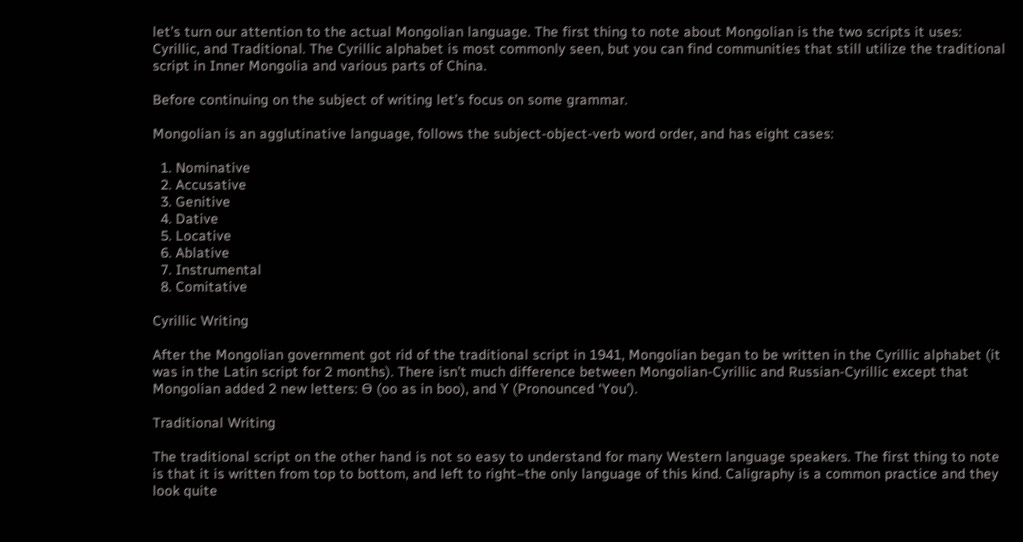let’s turn our attention to the actual Mongolian language. The first thing to note about Mongolian is the two scripts it uses: Cyrillic, and Traditional. The Cyrillic alphabet is most commonly seen, but you can find communities that still utilize the traditional script in Inner Mongolia and various parts of China.

Before continuing on the subject of writing let’s focus on some grammar.

Mongolian is an agglutinative language, follows the subject-object-verb word order, and has eight cases:

  1. Nominative
  2. Accusative
  3. Genitive
  4. Dative
  5. Locative
  6. Ablative
  7. Instrumental
  8. Comitative

Cyrillic Writing

After the Mongolian government got rid of the traditional script in 1941, Mongolian began to be written in the Cyrillic alphabet (it was in the Latin script for 2 months). There isn’t much difference between Mongolian-Cyrillic and Russian-Cyrillic except that Mongolian added 2 new letters: Ө (oo as in boo), and Ү (Pronounced ‘You’).

Traditional Writing

The traditional script on the other hand is not so easy to understand for many Western language speakers. The first thing to note is that it is written from top to bottom, and left to right–the only language of this kind. Caligraphy is a common practice and they look quite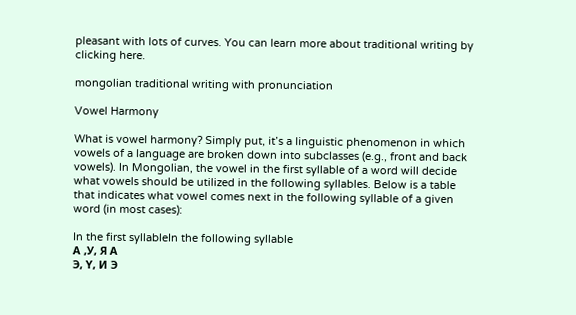pleasant with lots of curves. You can learn more about traditional writing by clicking here.

mongolian traditional writing with pronunciation

Vowel Harmony

What is vowel harmony? Simply put, it’s a linguistic phenomenon in which vowels of a language are broken down into subclasses (e.g., front and back vowels). In Mongolian, the vowel in the first syllable of a word will decide what vowels should be utilized in the following syllables. Below is a table that indicates what vowel comes next in the following syllable of a given word (in most cases):

In the first syllableIn the following syllable
А ,У, Я А
Э, Ү, И Э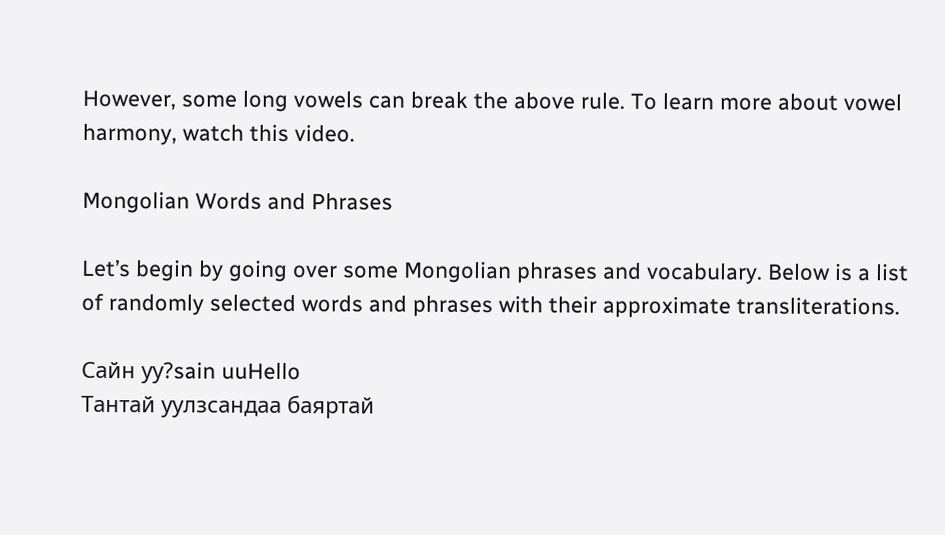However, some long vowels can break the above rule. To learn more about vowel harmony, watch this video.

Mongolian Words and Phrases

Let’s begin by going over some Mongolian phrases and vocabulary. Below is a list of randomly selected words and phrases with their approximate transliterations.

Сайн уу?sain uuHello
Тантай уулзсандаа баяртай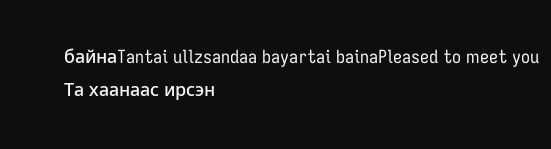байнаTantai ullzsandaa bayartai bainaPleased to meet you
Та хаанаас ирсэн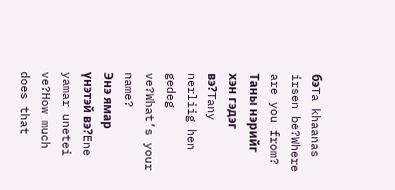бэTa khaanas irsen be?Where are you from?
Таны нэрийг хэн гэдэг вэ?Tany nerliig hen gedeg ve?What’s your name?
Энэ ямар үнэтэй вэ?Ene yamar unetei ve?How much does that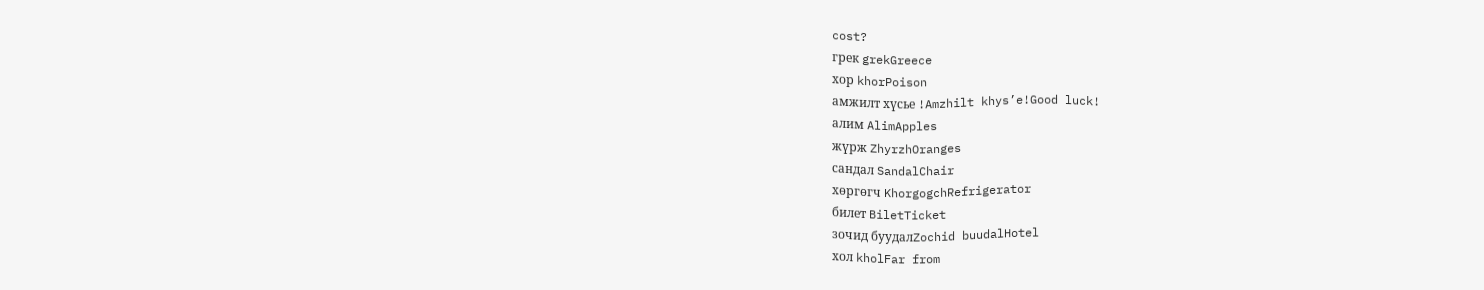cost?
грек grekGreece
хор khorPoison
амжилт хүсье !Amzhilt khys’e!Good luck!
алим AlimApples
жүрж ZhyrzhOranges
сандал SandalChair
хөргөгч KhorgogchRefrigerator
билет BiletTicket
зочид буудалZochid buudalHotel
хол kholFar from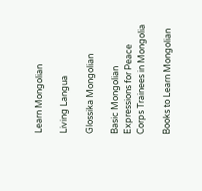Learn Mongolian

Living Langua

Glossika Mongolian

Basic Mongolian Expressions for Peace Corps Trainees in Mongolia

Books to Learn Mongolian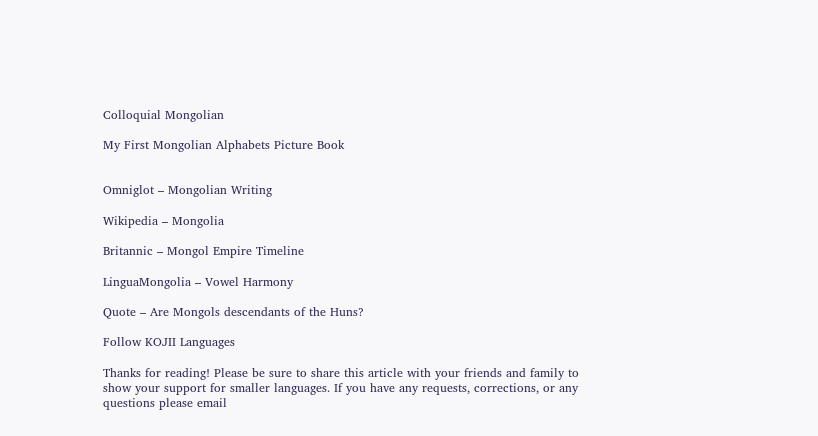Colloquial Mongolian

My First Mongolian Alphabets Picture Book


Omniglot – Mongolian Writing

Wikipedia – Mongolia

Britannic – Mongol Empire Timeline

LinguaMongolia – Vowel Harmony

Quote – Are Mongols descendants of the Huns?

Follow KOJII Languages

Thanks for reading! Please be sure to share this article with your friends and family to show your support for smaller languages. If you have any requests, corrections, or any questions please email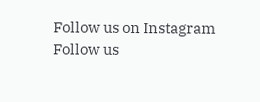Follow us on Instagram
Follow us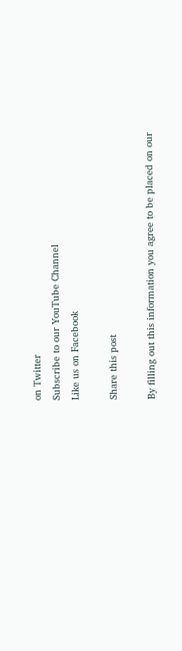on Twitter
Subscribe to our YouTube Channel
Like us on Facebook

Share this post

By filling out this information you agree to be placed on our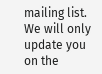mailing list. We will only update you on the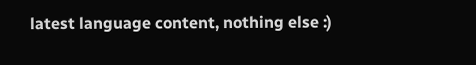latest language content, nothing else :)